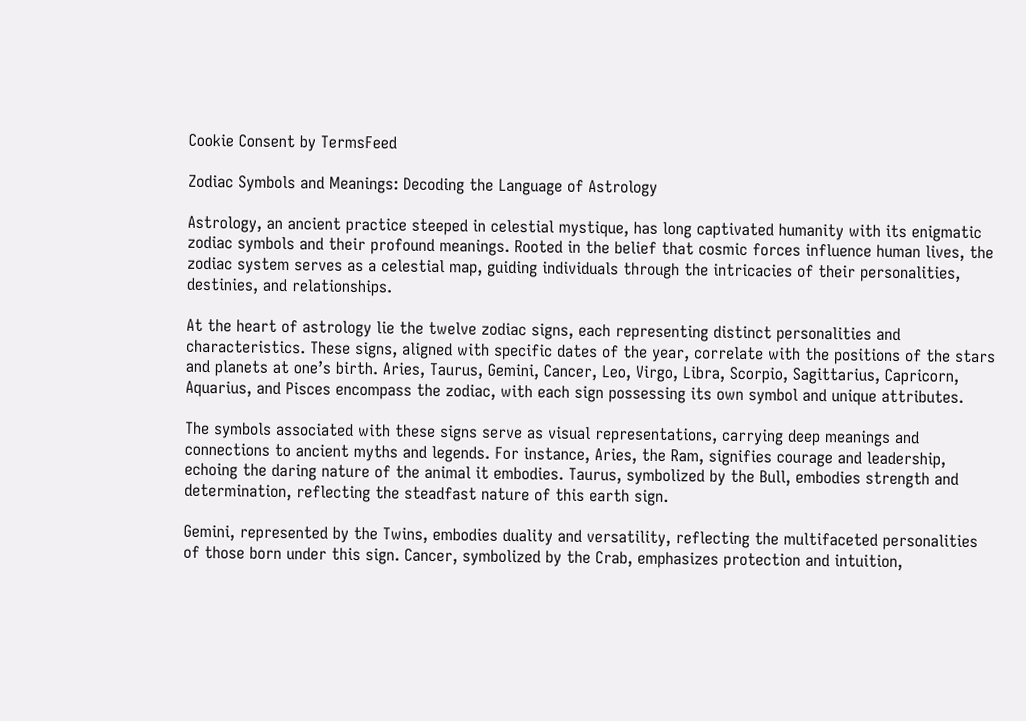Cookie Consent by TermsFeed

Zodiac Symbols and Meanings: Decoding the Language of Astrology

Astrology, an ancient practice steeped in celestial mystique, has long captivated humanity with its enigmatic zodiac symbols and their profound meanings. Rooted in the belief that cosmic forces influence human lives, the zodiac system serves as a celestial map, guiding individuals through the intricacies of their personalities, destinies, and relationships.

At the heart of astrology lie the twelve zodiac signs, each representing distinct personalities and characteristics. These signs, aligned with specific dates of the year, correlate with the positions of the stars and planets at one’s birth. Aries, Taurus, Gemini, Cancer, Leo, Virgo, Libra, Scorpio, Sagittarius, Capricorn, Aquarius, and Pisces encompass the zodiac, with each sign possessing its own symbol and unique attributes.

The symbols associated with these signs serve as visual representations, carrying deep meanings and connections to ancient myths and legends. For instance, Aries, the Ram, signifies courage and leadership, echoing the daring nature of the animal it embodies. Taurus, symbolized by the Bull, embodies strength and determination, reflecting the steadfast nature of this earth sign.

Gemini, represented by the Twins, embodies duality and versatility, reflecting the multifaceted personalities of those born under this sign. Cancer, symbolized by the Crab, emphasizes protection and intuition,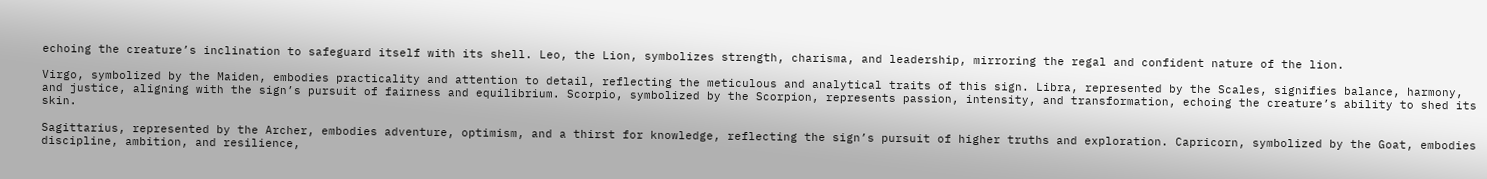echoing the creature’s inclination to safeguard itself with its shell. Leo, the Lion, symbolizes strength, charisma, and leadership, mirroring the regal and confident nature of the lion.

Virgo, symbolized by the Maiden, embodies practicality and attention to detail, reflecting the meticulous and analytical traits of this sign. Libra, represented by the Scales, signifies balance, harmony, and justice, aligning with the sign’s pursuit of fairness and equilibrium. Scorpio, symbolized by the Scorpion, represents passion, intensity, and transformation, echoing the creature’s ability to shed its skin.

Sagittarius, represented by the Archer, embodies adventure, optimism, and a thirst for knowledge, reflecting the sign’s pursuit of higher truths and exploration. Capricorn, symbolized by the Goat, embodies discipline, ambition, and resilience,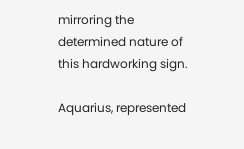mirroring the determined nature of this hardworking sign.

Aquarius, represented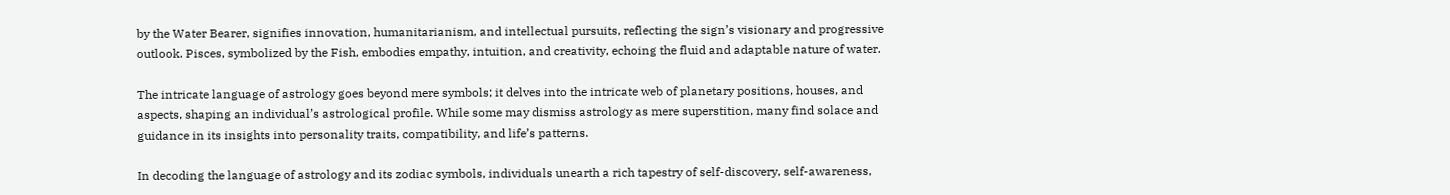by the Water Bearer, signifies innovation, humanitarianism, and intellectual pursuits, reflecting the sign’s visionary and progressive outlook. Pisces, symbolized by the Fish, embodies empathy, intuition, and creativity, echoing the fluid and adaptable nature of water.

The intricate language of astrology goes beyond mere symbols; it delves into the intricate web of planetary positions, houses, and aspects, shaping an individual’s astrological profile. While some may dismiss astrology as mere superstition, many find solace and guidance in its insights into personality traits, compatibility, and life’s patterns.

In decoding the language of astrology and its zodiac symbols, individuals unearth a rich tapestry of self-discovery, self-awareness,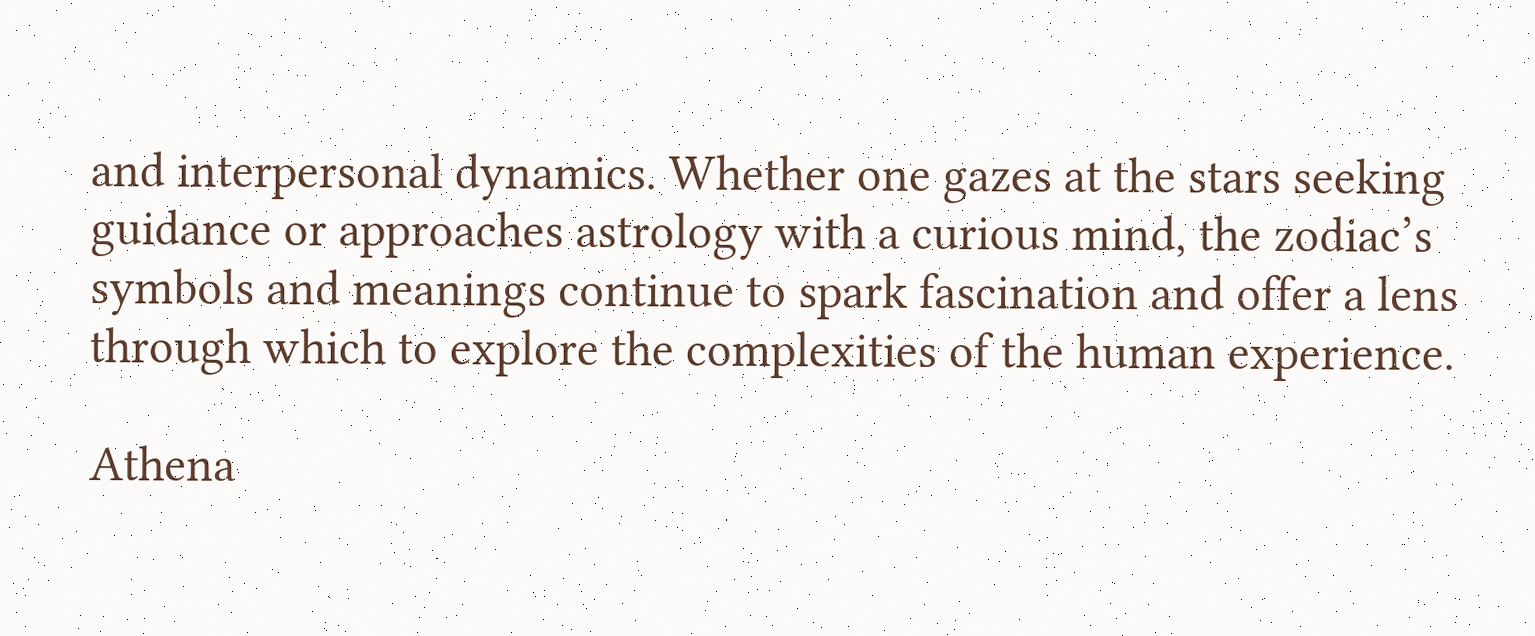and interpersonal dynamics. Whether one gazes at the stars seeking guidance or approaches astrology with a curious mind, the zodiac’s symbols and meanings continue to spark fascination and offer a lens through which to explore the complexities of the human experience.

Athena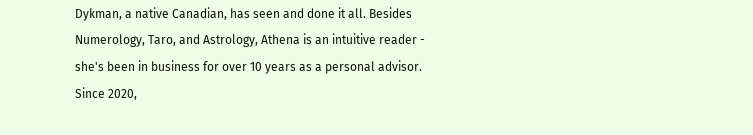Dykman, a native Canadian, has seen and done it all. Besides Numerology, Taro, and Astrology, Athena is an intuitive reader - she's been in business for over 10 years as a personal advisor. Since 2020,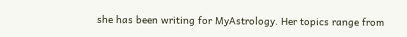she has been writing for MyAstrology. Her topics range from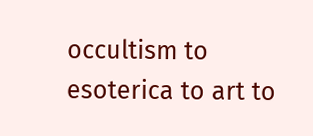occultism to esoterica to art to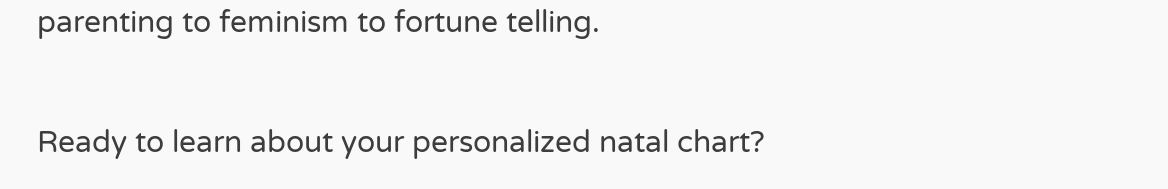parenting to feminism to fortune telling.

Ready to learn about your personalized natal chart?